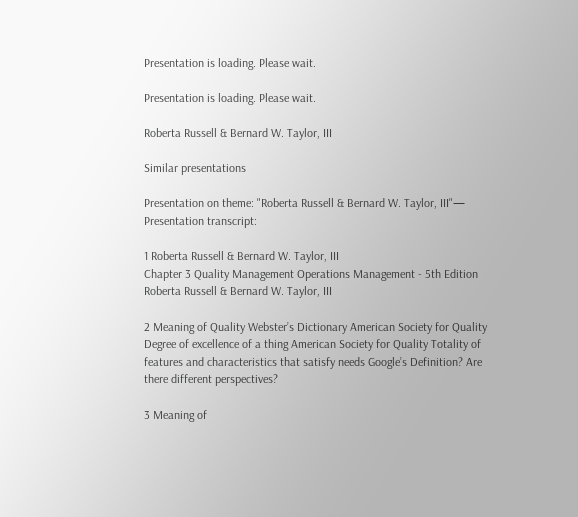Presentation is loading. Please wait.

Presentation is loading. Please wait.

Roberta Russell & Bernard W. Taylor, III

Similar presentations

Presentation on theme: "Roberta Russell & Bernard W. Taylor, III"— Presentation transcript:

1 Roberta Russell & Bernard W. Taylor, III
Chapter 3 Quality Management Operations Management - 5th Edition Roberta Russell & Bernard W. Taylor, III

2 Meaning of Quality Webster’s Dictionary American Society for Quality
Degree of excellence of a thing American Society for Quality Totality of features and characteristics that satisfy needs Google’s Definition? Are there different perspectives?

3 Meaning of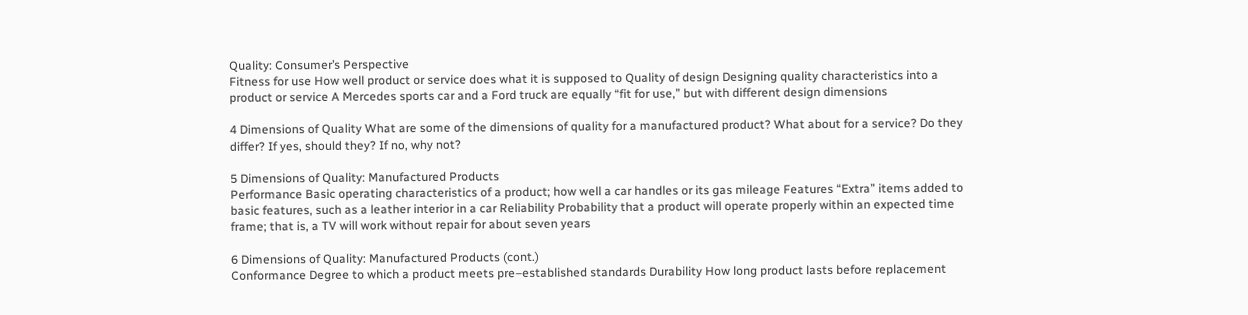Quality: Consumer’s Perspective
Fitness for use How well product or service does what it is supposed to Quality of design Designing quality characteristics into a product or service A Mercedes sports car and a Ford truck are equally “fit for use,” but with different design dimensions

4 Dimensions of Quality What are some of the dimensions of quality for a manufactured product? What about for a service? Do they differ? If yes, should they? If no, why not?

5 Dimensions of Quality: Manufactured Products
Performance Basic operating characteristics of a product; how well a car handles or its gas mileage Features “Extra” items added to basic features, such as a leather interior in a car Reliability Probability that a product will operate properly within an expected time frame; that is, a TV will work without repair for about seven years

6 Dimensions of Quality: Manufactured Products (cont.)
Conformance Degree to which a product meets pre–established standards Durability How long product lasts before replacement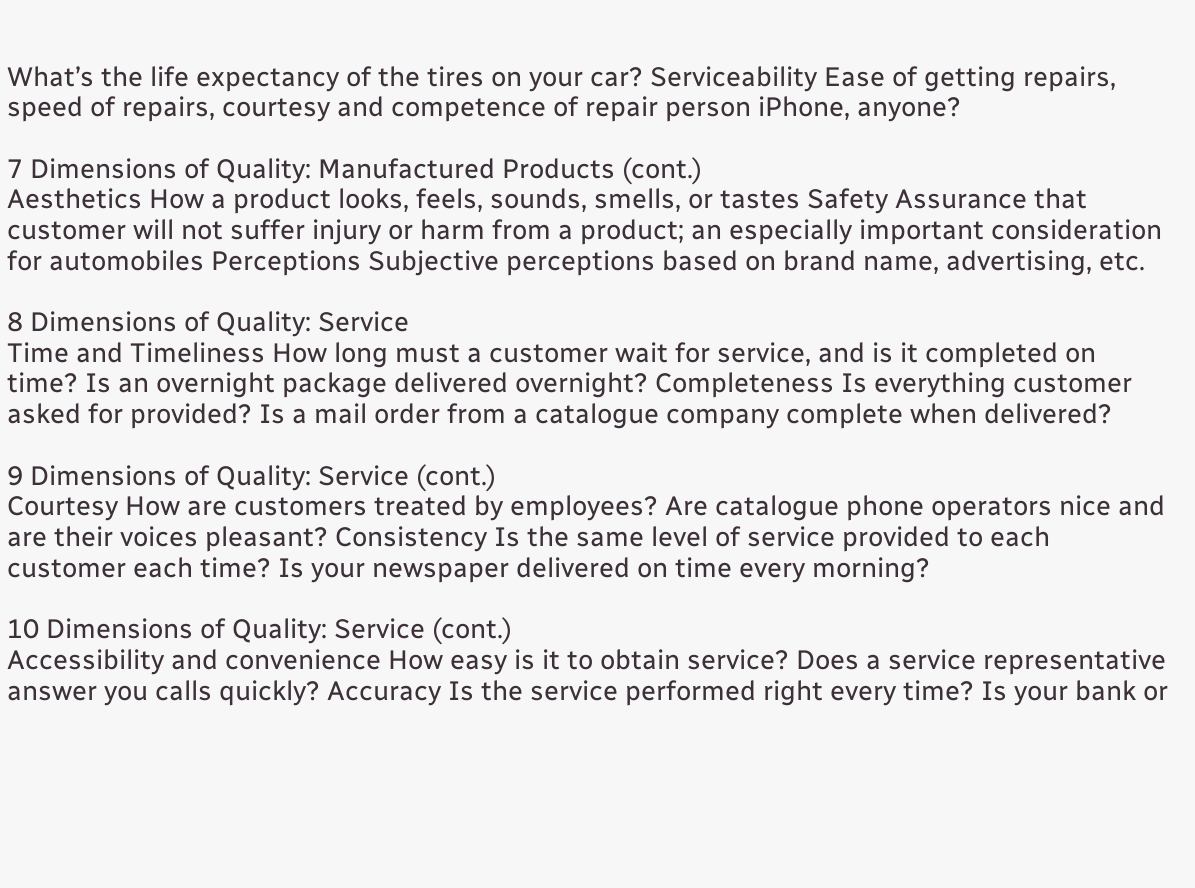What’s the life expectancy of the tires on your car? Serviceability Ease of getting repairs, speed of repairs, courtesy and competence of repair person iPhone, anyone?

7 Dimensions of Quality: Manufactured Products (cont.)
Aesthetics How a product looks, feels, sounds, smells, or tastes Safety Assurance that customer will not suffer injury or harm from a product; an especially important consideration for automobiles Perceptions Subjective perceptions based on brand name, advertising, etc.

8 Dimensions of Quality: Service
Time and Timeliness How long must a customer wait for service, and is it completed on time? Is an overnight package delivered overnight? Completeness Is everything customer asked for provided? Is a mail order from a catalogue company complete when delivered?

9 Dimensions of Quality: Service (cont.)
Courtesy How are customers treated by employees? Are catalogue phone operators nice and are their voices pleasant? Consistency Is the same level of service provided to each customer each time? Is your newspaper delivered on time every morning?

10 Dimensions of Quality: Service (cont.)
Accessibility and convenience How easy is it to obtain service? Does a service representative answer you calls quickly? Accuracy Is the service performed right every time? Is your bank or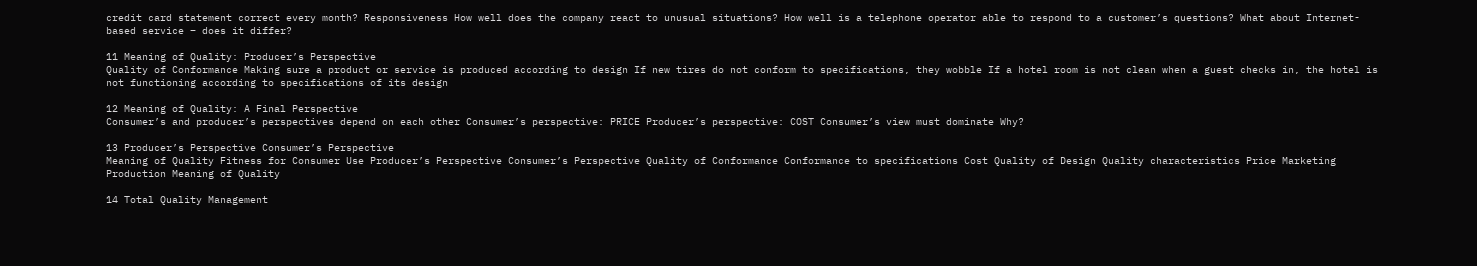credit card statement correct every month? Responsiveness How well does the company react to unusual situations? How well is a telephone operator able to respond to a customer’s questions? What about Internet-based service – does it differ?

11 Meaning of Quality: Producer’s Perspective
Quality of Conformance Making sure a product or service is produced according to design If new tires do not conform to specifications, they wobble If a hotel room is not clean when a guest checks in, the hotel is not functioning according to specifications of its design

12 Meaning of Quality: A Final Perspective
Consumer’s and producer’s perspectives depend on each other Consumer’s perspective: PRICE Producer’s perspective: COST Consumer’s view must dominate Why?

13 Producer’s Perspective Consumer’s Perspective
Meaning of Quality Fitness for Consumer Use Producer’s Perspective Consumer’s Perspective Quality of Conformance Conformance to specifications Cost Quality of Design Quality characteristics Price Marketing Production Meaning of Quality

14 Total Quality Management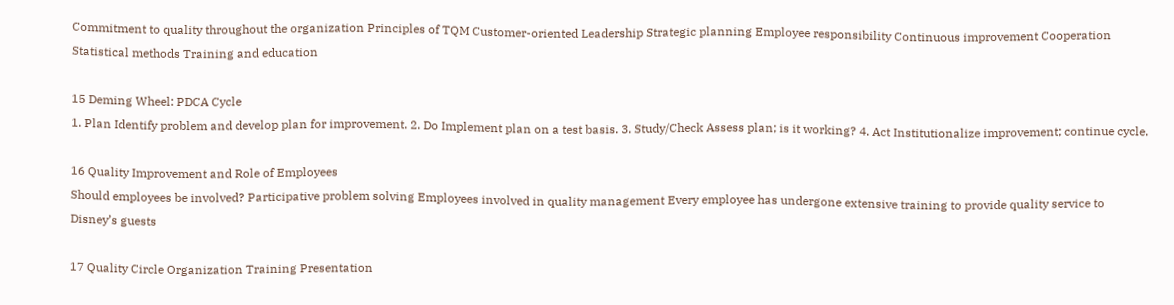Commitment to quality throughout the organization Principles of TQM Customer-oriented Leadership Strategic planning Employee responsibility Continuous improvement Cooperation Statistical methods Training and education

15 Deming Wheel: PDCA Cycle
1. Plan Identify problem and develop plan for improvement. 2. Do Implement plan on a test basis. 3. Study/Check Assess plan; is it working? 4. Act Institutionalize improvement; continue cycle.

16 Quality Improvement and Role of Employees
Should employees be involved? Participative problem solving Employees involved in quality management Every employee has undergone extensive training to provide quality service to Disney’s guests

17 Quality Circle Organization Training Presentation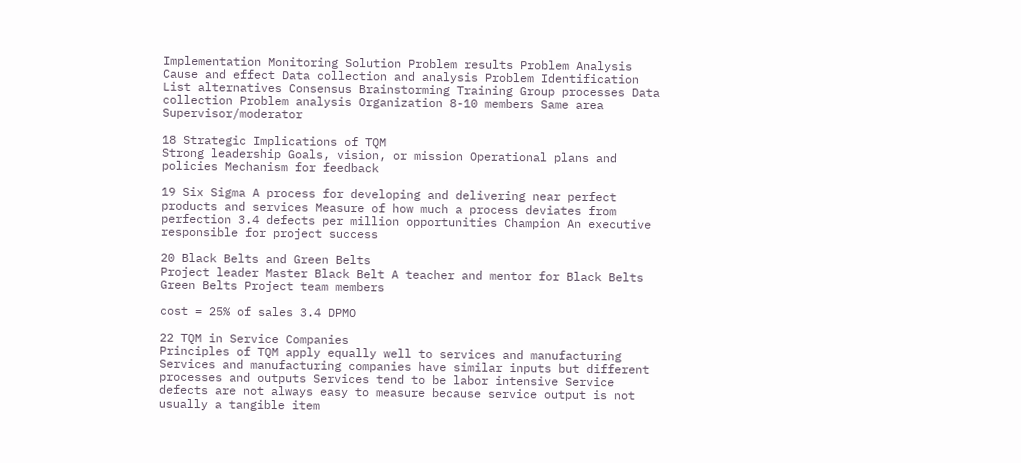Implementation Monitoring Solution Problem results Problem Analysis Cause and effect Data collection and analysis Problem Identification List alternatives Consensus Brainstorming Training Group processes Data collection Problem analysis Organization 8-10 members Same area Supervisor/moderator

18 Strategic Implications of TQM
Strong leadership Goals, vision, or mission Operational plans and policies Mechanism for feedback

19 Six Sigma A process for developing and delivering near perfect products and services Measure of how much a process deviates from perfection 3.4 defects per million opportunities Champion An executive responsible for project success

20 Black Belts and Green Belts
Project leader Master Black Belt A teacher and mentor for Black Belts Green Belts Project team members

cost = 25% of sales 3.4 DPMO

22 TQM in Service Companies
Principles of TQM apply equally well to services and manufacturing Services and manufacturing companies have similar inputs but different processes and outputs Services tend to be labor intensive Service defects are not always easy to measure because service output is not usually a tangible item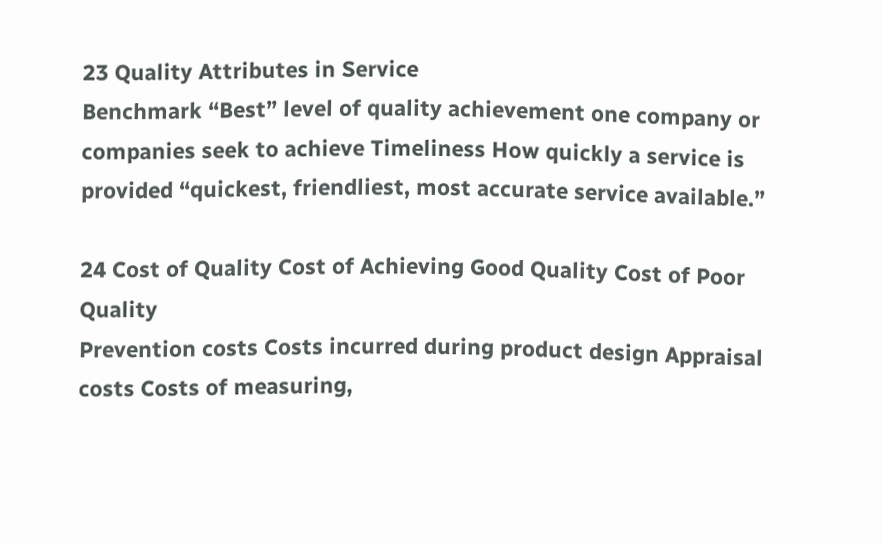23 Quality Attributes in Service
Benchmark “Best” level of quality achievement one company or companies seek to achieve Timeliness How quickly a service is provided “quickest, friendliest, most accurate service available.”

24 Cost of Quality Cost of Achieving Good Quality Cost of Poor Quality
Prevention costs Costs incurred during product design Appraisal costs Costs of measuring,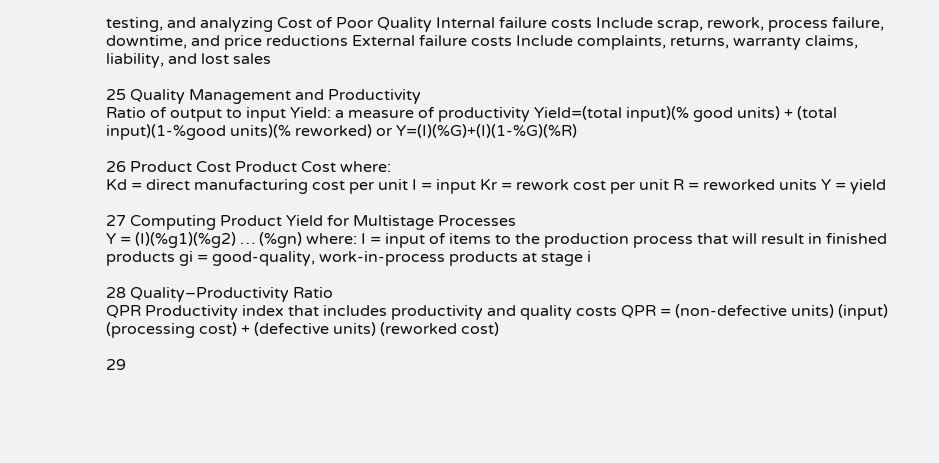testing, and analyzing Cost of Poor Quality Internal failure costs Include scrap, rework, process failure, downtime, and price reductions External failure costs Include complaints, returns, warranty claims, liability, and lost sales

25 Quality Management and Productivity
Ratio of output to input Yield: a measure of productivity Yield=(total input)(% good units) + (total input)(1-%good units)(% reworked) or Y=(I)(%G)+(I)(1-%G)(%R)

26 Product Cost Product Cost where:
Kd = direct manufacturing cost per unit I = input Kr = rework cost per unit R = reworked units Y = yield

27 Computing Product Yield for Multistage Processes
Y = (I)(%g1)(%g2) … (%gn) where: I = input of items to the production process that will result in finished products gi = good-quality, work-in-process products at stage i

28 Quality–Productivity Ratio
QPR Productivity index that includes productivity and quality costs QPR = (non-defective units) (input) (processing cost) + (defective units) (reworked cost)

29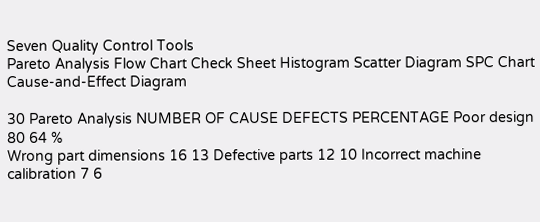Seven Quality Control Tools
Pareto Analysis Flow Chart Check Sheet Histogram Scatter Diagram SPC Chart Cause-and-Effect Diagram

30 Pareto Analysis NUMBER OF CAUSE DEFECTS PERCENTAGE Poor design 80 64 %
Wrong part dimensions 16 13 Defective parts 12 10 Incorrect machine calibration 7 6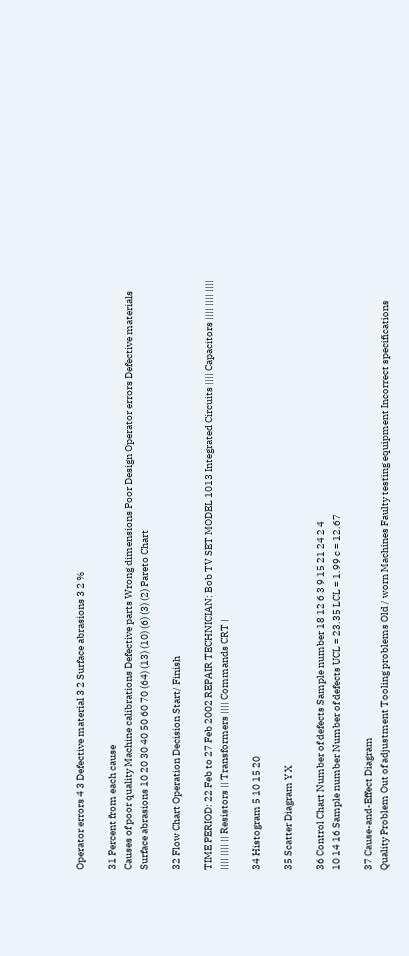Operator errors 4 3 Defective material 3 2 Surface abrasions 3 2 %

31 Percent from each cause
Causes of poor quality Machine calibrations Defective parts Wrong dimensions Poor Design Operator errors Defective materials Surface abrasions 10 20 30 40 50 60 70 (64) (13) (10) (6) (3) (2) Pareto Chart

32 Flow Chart Operation Decision Start/ Finish

TIME PERIOD: 22 Feb to 27 Feb 2002 REPAIR TECHNICIAN: Bob TV SET MODEL 1013 Integrated Circuits |||| Capacitors |||| |||| |||| |||| |||| || Resistors || Transformers |||| Commands CRT |

34 Histogram 5 10 15 20

35 Scatter Diagram Y X

36 Control Chart Number of defects Sample number 18 12 6 3 9 15 21 24 2 4
10 14 16 Sample number Number of defects UCL = 23.35 LCL = 1.99 c = 12.67

37 Cause-and-Effect Diagram
Quality Problem Out of adjustment Tooling problems Old / worn Machines Faulty testing equipment Incorrect specifications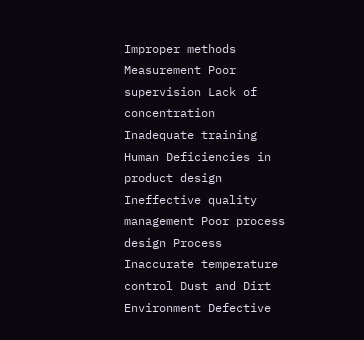Improper methods Measurement Poor supervision Lack of concentration Inadequate training Human Deficiencies in product design Ineffective quality management Poor process design Process Inaccurate temperature control Dust and Dirt Environment Defective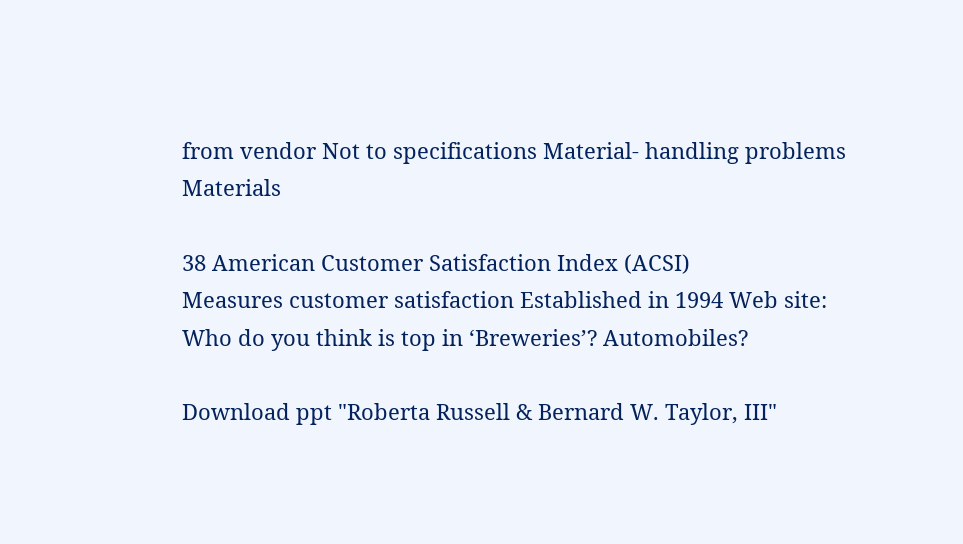from vendor Not to specifications Material- handling problems Materials

38 American Customer Satisfaction Index (ACSI)
Measures customer satisfaction Established in 1994 Web site: Who do you think is top in ‘Breweries’? Automobiles?

Download ppt "Roberta Russell & Bernard W. Taylor, III"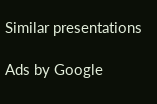Similar presentations

Ads by Google